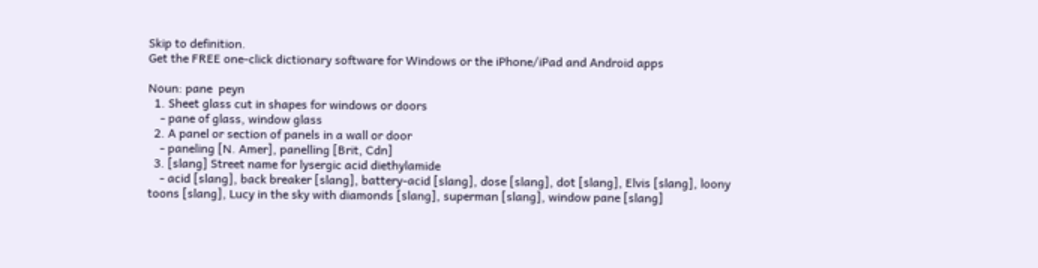Skip to definition.
Get the FREE one-click dictionary software for Windows or the iPhone/iPad and Android apps

Noun: pane  peyn
  1. Sheet glass cut in shapes for windows or doors
    - pane of glass, window glass
  2. A panel or section of panels in a wall or door
    - paneling [N. Amer], panelling [Brit, Cdn]
  3. [slang] Street name for lysergic acid diethylamide
    - acid [slang], back breaker [slang], battery-acid [slang], dose [slang], dot [slang], Elvis [slang], loony toons [slang], Lucy in the sky with diamonds [slang], superman [slang], window pane [slang]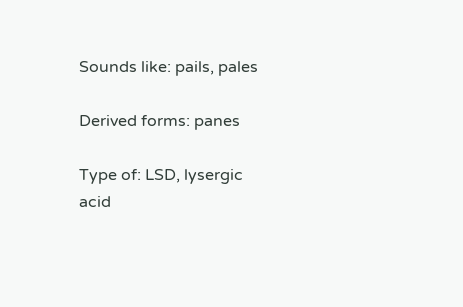Sounds like: pails, pales

Derived forms: panes

Type of: LSD, lysergic acid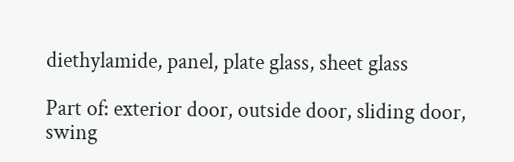diethylamide, panel, plate glass, sheet glass

Part of: exterior door, outside door, sliding door, swing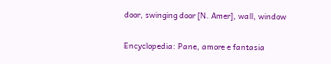door, swinging door [N. Amer], wall, window

Encyclopedia: Pane, amore e fantasia